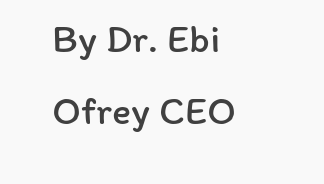By Dr. Ebi Ofrey CEO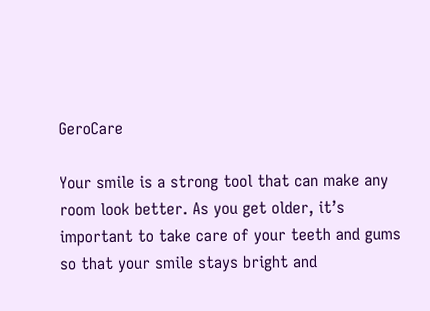GeroCare

Your smile is a strong tool that can make any room look better. As you get older, it’s important to take care of your teeth and gums so that your smile stays bright and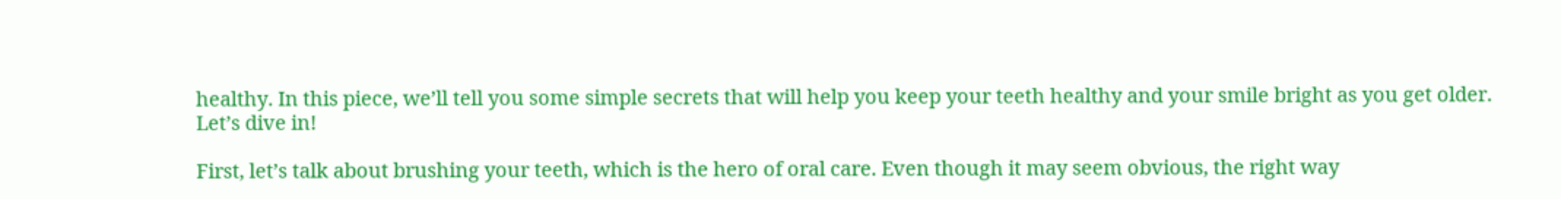healthy. In this piece, we’ll tell you some simple secrets that will help you keep your teeth healthy and your smile bright as you get older. Let’s dive in!

First, let’s talk about brushing your teeth, which is the hero of oral care. Even though it may seem obvious, the right way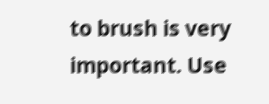to brush is very important. Use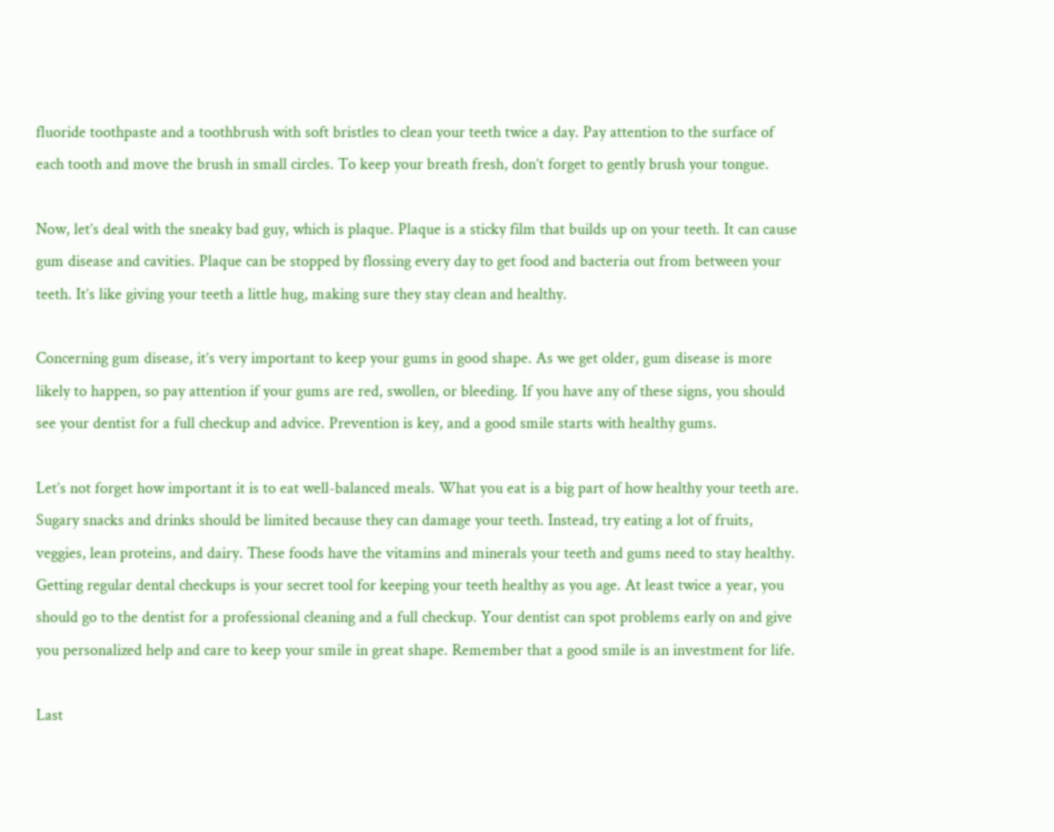fluoride toothpaste and a toothbrush with soft bristles to clean your teeth twice a day. Pay attention to the surface of each tooth and move the brush in small circles. To keep your breath fresh, don’t forget to gently brush your tongue.

Now, let’s deal with the sneaky bad guy, which is plaque. Plaque is a sticky film that builds up on your teeth. It can cause gum disease and cavities. Plaque can be stopped by flossing every day to get food and bacteria out from between your teeth. It’s like giving your teeth a little hug, making sure they stay clean and healthy.

Concerning gum disease, it’s very important to keep your gums in good shape. As we get older, gum disease is more likely to happen, so pay attention if your gums are red, swollen, or bleeding. If you have any of these signs, you should see your dentist for a full checkup and advice. Prevention is key, and a good smile starts with healthy gums.

Let’s not forget how important it is to eat well-balanced meals. What you eat is a big part of how healthy your teeth are. Sugary snacks and drinks should be limited because they can damage your teeth. Instead, try eating a lot of fruits, veggies, lean proteins, and dairy. These foods have the vitamins and minerals your teeth and gums need to stay healthy. Getting regular dental checkups is your secret tool for keeping your teeth healthy as you age. At least twice a year, you should go to the dentist for a professional cleaning and a full checkup. Your dentist can spot problems early on and give you personalized help and care to keep your smile in great shape. Remember that a good smile is an investment for life.

Last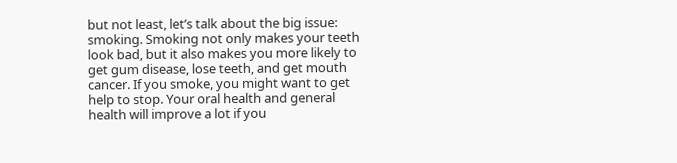but not least, let’s talk about the big issue: smoking. Smoking not only makes your teeth look bad, but it also makes you more likely to get gum disease, lose teeth, and get mouth cancer. If you smoke, you might want to get help to stop. Your oral health and general health will improve a lot if you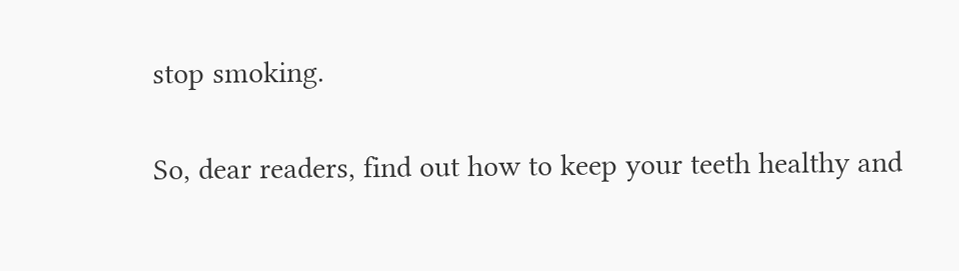stop smoking.

So, dear readers, find out how to keep your teeth healthy and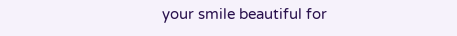your smile beautiful for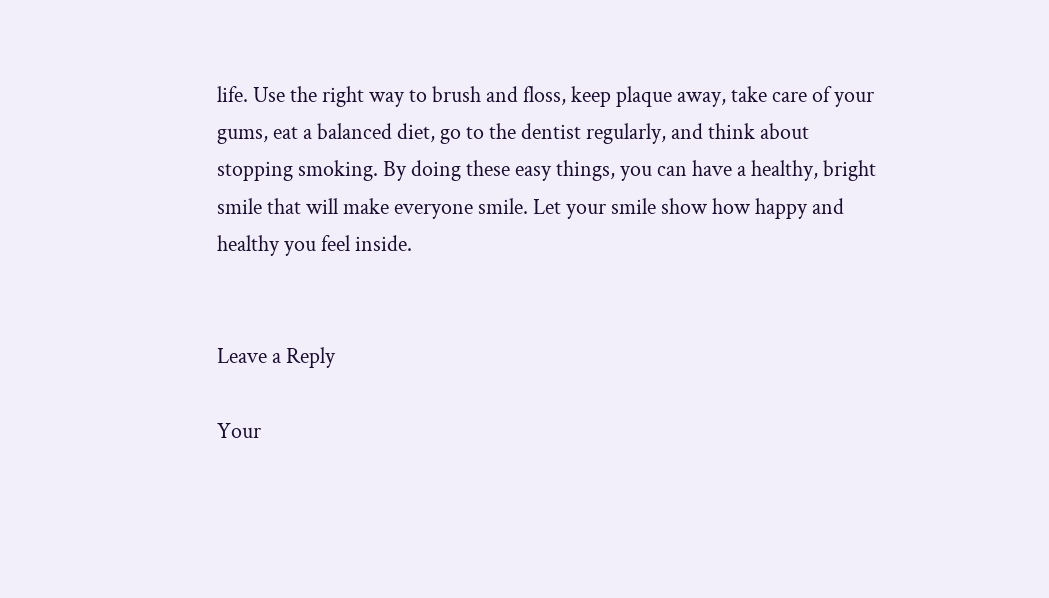life. Use the right way to brush and floss, keep plaque away, take care of your gums, eat a balanced diet, go to the dentist regularly, and think about stopping smoking. By doing these easy things, you can have a healthy, bright smile that will make everyone smile. Let your smile show how happy and healthy you feel inside.


Leave a Reply

Your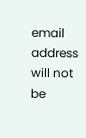email address will not be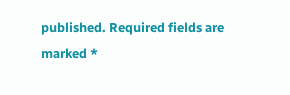published. Required fields are marked *